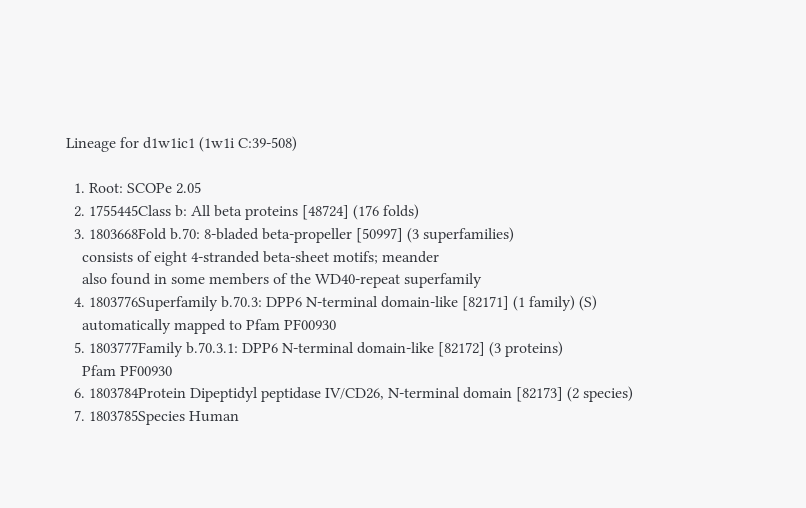Lineage for d1w1ic1 (1w1i C:39-508)

  1. Root: SCOPe 2.05
  2. 1755445Class b: All beta proteins [48724] (176 folds)
  3. 1803668Fold b.70: 8-bladed beta-propeller [50997] (3 superfamilies)
    consists of eight 4-stranded beta-sheet motifs; meander
    also found in some members of the WD40-repeat superfamily
  4. 1803776Superfamily b.70.3: DPP6 N-terminal domain-like [82171] (1 family) (S)
    automatically mapped to Pfam PF00930
  5. 1803777Family b.70.3.1: DPP6 N-terminal domain-like [82172] (3 proteins)
    Pfam PF00930
  6. 1803784Protein Dipeptidyl peptidase IV/CD26, N-terminal domain [82173] (2 species)
  7. 1803785Species Human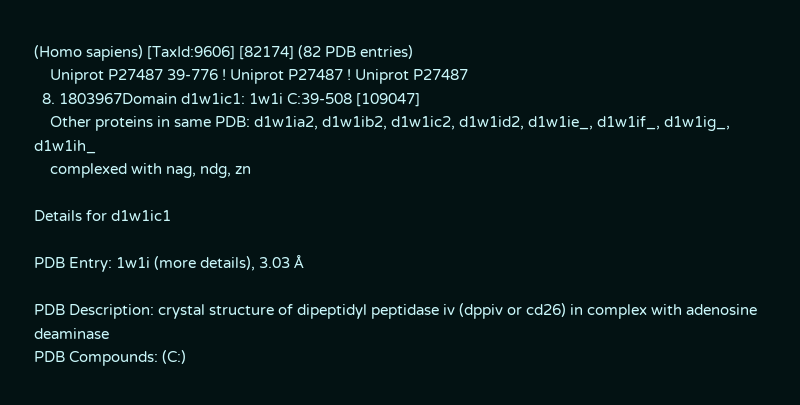(Homo sapiens) [TaxId:9606] [82174] (82 PDB entries)
    Uniprot P27487 39-776 ! Uniprot P27487 ! Uniprot P27487
  8. 1803967Domain d1w1ic1: 1w1i C:39-508 [109047]
    Other proteins in same PDB: d1w1ia2, d1w1ib2, d1w1ic2, d1w1id2, d1w1ie_, d1w1if_, d1w1ig_, d1w1ih_
    complexed with nag, ndg, zn

Details for d1w1ic1

PDB Entry: 1w1i (more details), 3.03 Å

PDB Description: crystal structure of dipeptidyl peptidase iv (dppiv or cd26) in complex with adenosine deaminase
PDB Compounds: (C:)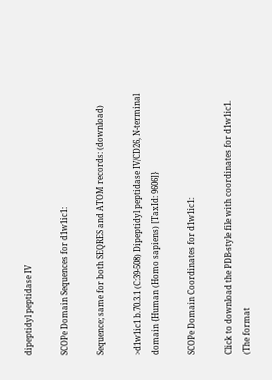dipeptidyl peptidase IV

SCOPe Domain Sequences for d1w1ic1:

Sequence; same for both SEQRES and ATOM records: (download)

>d1w1ic1 b.70.3.1 (C:39-508) Dipeptidyl peptidase IV/CD26, N-terminal domain {Human (Homo sapiens) [TaxId: 9606]}

SCOPe Domain Coordinates for d1w1ic1:

Click to download the PDB-style file with coordinates for d1w1ic1.
(The format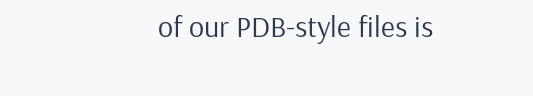of our PDB-style files is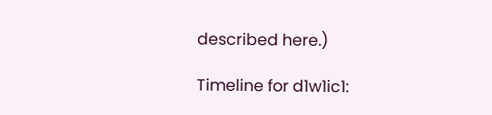described here.)

Timeline for d1w1ic1: